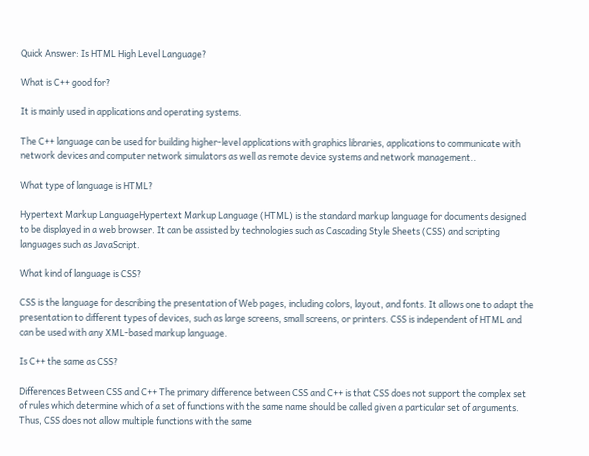Quick Answer: Is HTML High Level Language?

What is C++ good for?

It is mainly used in applications and operating systems.

The C++ language can be used for building higher-level applications with graphics libraries, applications to communicate with network devices and computer network simulators as well as remote device systems and network management..

What type of language is HTML?

Hypertext Markup LanguageHypertext Markup Language (HTML) is the standard markup language for documents designed to be displayed in a web browser. It can be assisted by technologies such as Cascading Style Sheets (CSS) and scripting languages such as JavaScript.

What kind of language is CSS?

CSS is the language for describing the presentation of Web pages, including colors, layout, and fonts. It allows one to adapt the presentation to different types of devices, such as large screens, small screens, or printers. CSS is independent of HTML and can be used with any XML-based markup language.

Is C++ the same as CSS?

Differences Between CSS and C++ The primary difference between CSS and C++ is that CSS does not support the complex set of rules which determine which of a set of functions with the same name should be called given a particular set of arguments. Thus, CSS does not allow multiple functions with the same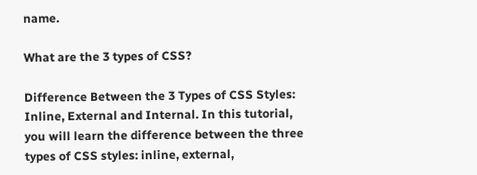name.

What are the 3 types of CSS?

Difference Between the 3 Types of CSS Styles: Inline, External and Internal. In this tutorial, you will learn the difference between the three types of CSS styles: inline, external,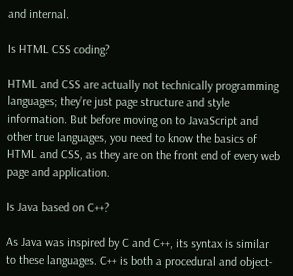and internal.

Is HTML CSS coding?

HTML and CSS are actually not technically programming languages; they’re just page structure and style information. But before moving on to JavaScript and other true languages, you need to know the basics of HTML and CSS, as they are on the front end of every web page and application.

Is Java based on C++?

As Java was inspired by C and C++, its syntax is similar to these languages. C++ is both a procedural and object-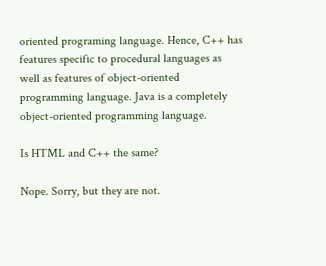oriented programing language. Hence, C++ has features specific to procedural languages as well as features of object-oriented programming language. Java is a completely object-oriented programming language.

Is HTML and C++ the same?

Nope. Sorry, but they are not.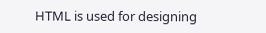HTML is used for designing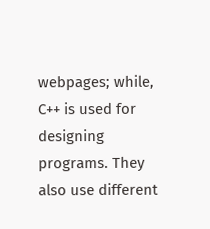webpages; while, C++ is used for designing programs. They also use different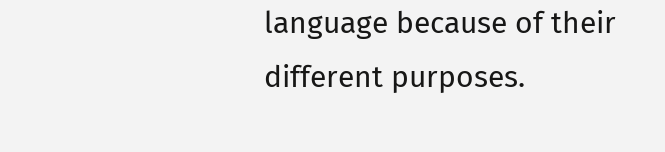language because of their different purposes.